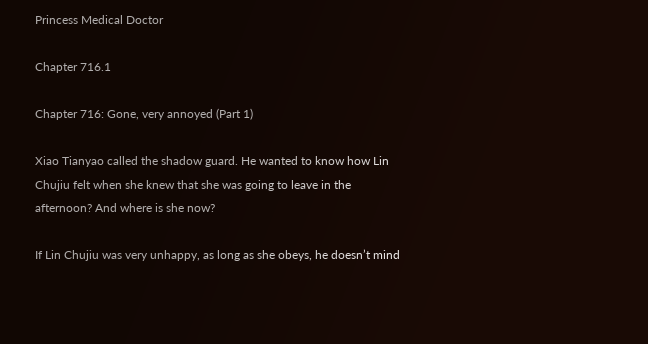Princess Medical Doctor

Chapter 716.1

Chapter 716: Gone, very annoyed (Part 1)

Xiao Tianyao called the shadow guard. He wanted to know how Lin Chujiu felt when she knew that she was going to leave in the afternoon? And where is she now?

If Lin Chujiu was very unhappy, as long as she obeys, he doesn’t mind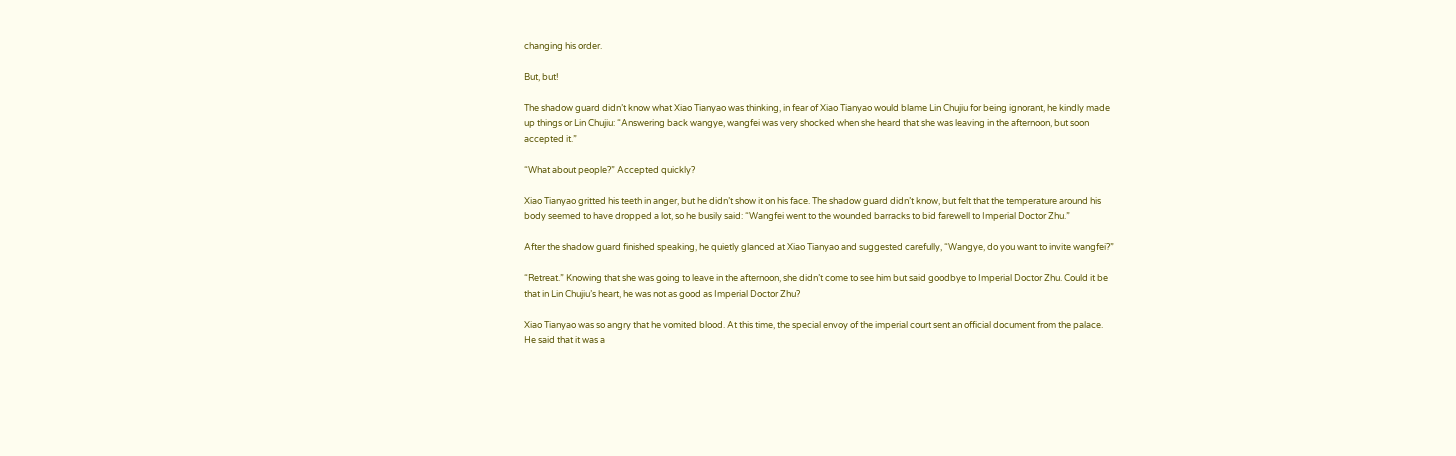changing his order.

But, but!

The shadow guard didn’t know what Xiao Tianyao was thinking, in fear of Xiao Tianyao would blame Lin Chujiu for being ignorant, he kindly made up things or Lin Chujiu: “Answering back wangye, wangfei was very shocked when she heard that she was leaving in the afternoon, but soon accepted it.”

“What about people?” Accepted quickly?

Xiao Tianyao gritted his teeth in anger, but he didn’t show it on his face. The shadow guard didn’t know, but felt that the temperature around his body seemed to have dropped a lot, so he busily said: “Wangfei went to the wounded barracks to bid farewell to Imperial Doctor Zhu.”

After the shadow guard finished speaking, he quietly glanced at Xiao Tianyao and suggested carefully, “Wangye, do you want to invite wangfei?”

“Retreat.” Knowing that she was going to leave in the afternoon, she didn’t come to see him but said goodbye to Imperial Doctor Zhu. Could it be that in Lin Chujiu’s heart, he was not as good as Imperial Doctor Zhu?

Xiao Tianyao was so angry that he vomited blood. At this time, the special envoy of the imperial court sent an official document from the palace. He said that it was a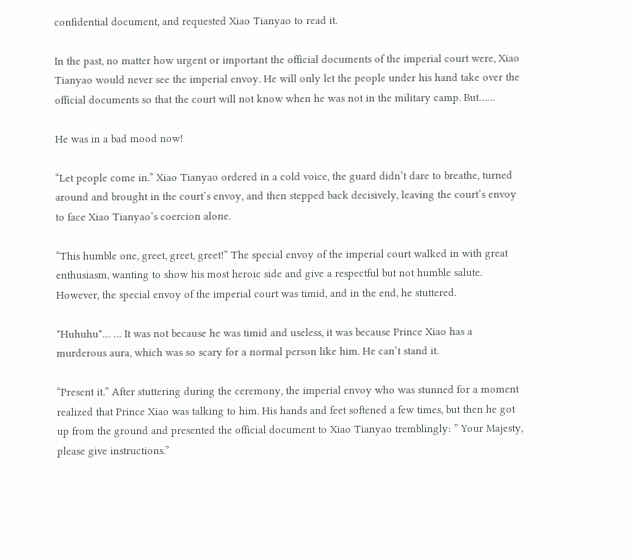confidential document, and requested Xiao Tianyao to read it.

In the past, no matter how urgent or important the official documents of the imperial court were, Xiao Tianyao would never see the imperial envoy. He will only let the people under his hand take over the official documents so that the court will not know when he was not in the military camp. But……

He was in a bad mood now!

“Let people come in.” Xiao Tianyao ordered in a cold voice, the guard didn’t dare to breathe, turned around and brought in the court’s envoy, and then stepped back decisively, leaving the court’s envoy to face Xiao Tianyao’s coercion alone.

“This humble one, greet, greet, greet!” The special envoy of the imperial court walked in with great enthusiasm, wanting to show his most heroic side and give a respectful but not humble salute. However, the special envoy of the imperial court was timid, and in the end, he stuttered.

*Huhuhu*… … It was not because he was timid and useless, it was because Prince Xiao has a murderous aura, which was so scary for a normal person like him. He can’t stand it.

“Present it.” After stuttering during the ceremony, the imperial envoy who was stunned for a moment realized that Prince Xiao was talking to him. His hands and feet softened a few times, but then he got up from the ground and presented the official document to Xiao Tianyao tremblingly: ” Your Majesty, please give instructions.”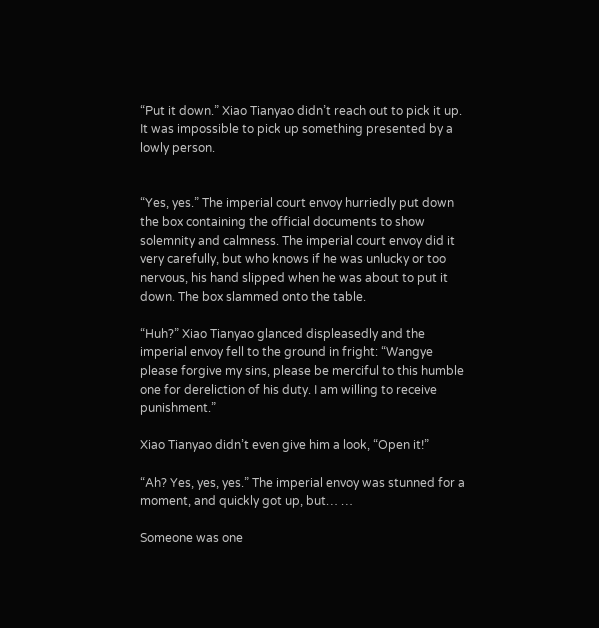“Put it down.” Xiao Tianyao didn’t reach out to pick it up. It was impossible to pick up something presented by a lowly person.


“Yes, yes.” The imperial court envoy hurriedly put down the box containing the official documents to show solemnity and calmness. The imperial court envoy did it very carefully, but who knows if he was unlucky or too nervous, his hand slipped when he was about to put it down. The box slammed onto the table.

“Huh?” Xiao Tianyao glanced displeasedly and the imperial envoy fell to the ground in fright: “Wangye please forgive my sins, please be merciful to this humble one for dereliction of his duty. I am willing to receive punishment.”

Xiao Tianyao didn’t even give him a look, “Open it!”

“Ah? Yes, yes, yes.” The imperial envoy was stunned for a moment, and quickly got up, but… …

Someone was one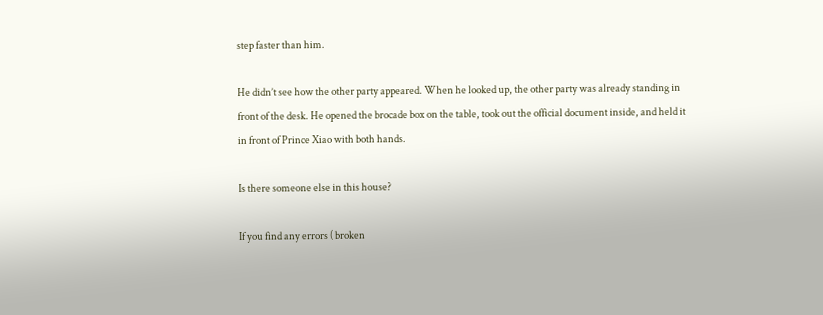step faster than him.

He didn’t see how the other party appeared. When he looked up, the other party was already standing in front of the desk. He opened the brocade box on the table, took out the official document inside, and held it in front of Prince Xiao with both hands.

Is there someone else in this house?

If you find any errors ( broken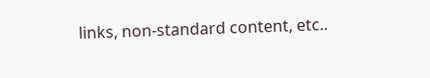links, non-standard content, etc..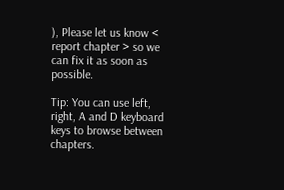), Please let us know < report chapter > so we can fix it as soon as possible.

Tip: You can use left, right, A and D keyboard keys to browse between chapters.